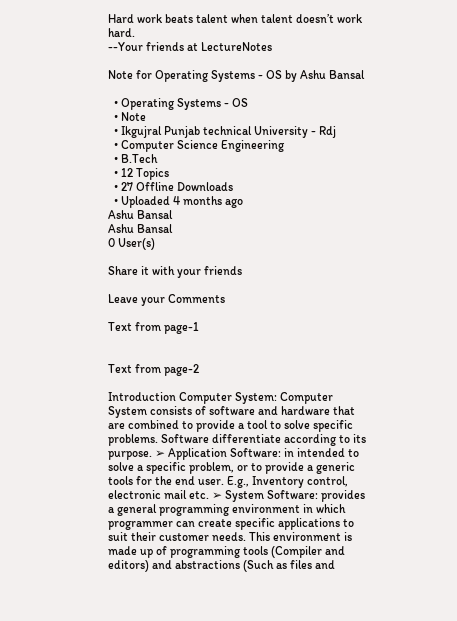Hard work beats talent when talent doesn’t work hard.
--Your friends at LectureNotes

Note for Operating Systems - OS by Ashu Bansal

  • Operating Systems - OS
  • Note
  • Ikgujral Punjab technical University - Rdj
  • Computer Science Engineering
  • B.Tech
  • 12 Topics
  • 27 Offline Downloads
  • Uploaded 4 months ago
Ashu Bansal
Ashu Bansal
0 User(s)

Share it with your friends

Leave your Comments

Text from page-1


Text from page-2

Introduction Computer System: Computer System consists of software and hardware that are combined to provide a tool to solve specific problems. Software differentiate according to its purpose. ➢ Application Software: in intended to solve a specific problem, or to provide a generic tools for the end user. E.g., Inventory control, electronic mail etc. ➢ System Software: provides a general programming environment in which programmer can create specific applications to suit their customer needs. This environment is made up of programming tools (Compiler and editors) and abstractions (Such as files and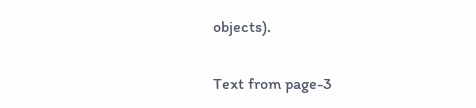objects).

Text from page-3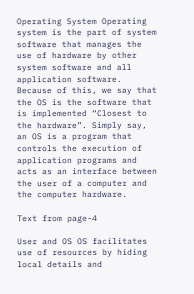Operating System Operating system is the part of system software that manages the use of hardware by other system software and all application software. Because of this, we say that the OS is the software that is implemented “Closest to the hardware”. Simply say, an OS is a program that controls the execution of application programs and acts as an interface between the user of a computer and the computer hardware.

Text from page-4

User and OS OS facilitates use of resources by hiding local details and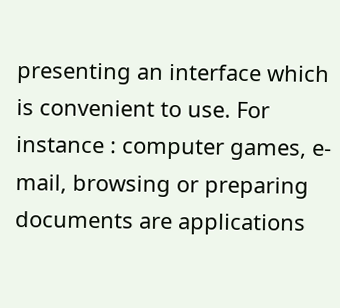presenting an interface which is convenient to use. For instance : computer games, e-mail, browsing or preparing documents are applications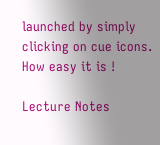launched by simply clicking on cue icons. How easy it is !

Lecture Notes